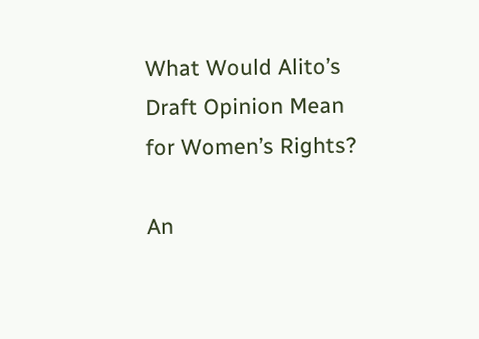What Would Alito’s Draft Opinion Mean for Women’s Rights?

An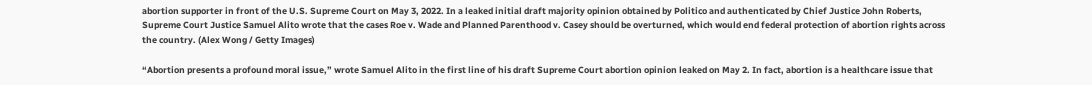abortion supporter in front of the U.S. Supreme Court on May 3, 2022. In a leaked initial draft majority opinion obtained by Politico and authenticated by Chief Justice John Roberts, Supreme Court Justice Samuel Alito wrote that the cases Roe v. Wade and Planned Parenthood v. Casey should be overturned, which would end federal protection of abortion rights across the country. (Alex Wong / Getty Images)

“Abortion presents a profound moral issue,” wrote Samuel Alito in the first line of his draft Supreme Court abortion opinion leaked on May 2. In fact, abortion is a healthcare issue that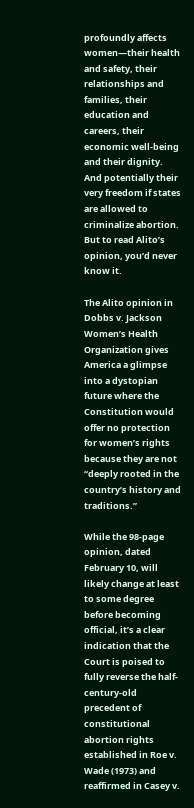profoundly affects women—their health and safety, their relationships and families, their education and careers, their economic well-being and their dignity. And potentially their very freedom if states are allowed to criminalize abortion. But to read Alito’s opinion, you’d never know it.

The Alito opinion in Dobbs v. Jackson Women’s Health Organization gives America a glimpse into a dystopian future where the Constitution would offer no protection for women’s rights because they are not “deeply rooted in the country’s history and traditions.”

While the 98-page opinion, dated February 10, will likely change at least to some degree before becoming official, it’s a clear indication that the Court is poised to fully reverse the half-century-old precedent of constitutional abortion rights established in Roe v. Wade (1973) and reaffirmed in Casey v.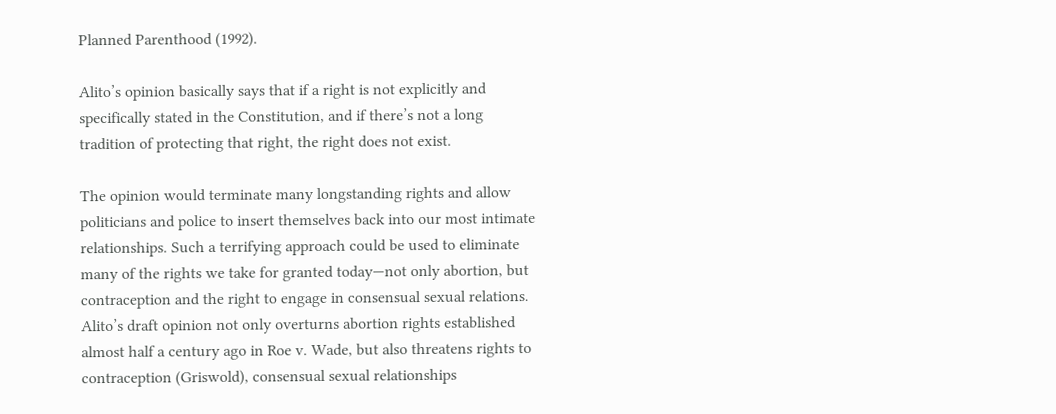Planned Parenthood (1992).

Alito’s opinion basically says that if a right is not explicitly and specifically stated in the Constitution, and if there’s not a long tradition of protecting that right, the right does not exist.

The opinion would terminate many longstanding rights and allow politicians and police to insert themselves back into our most intimate relationships. Such a terrifying approach could be used to eliminate many of the rights we take for granted today—not only abortion, but contraception and the right to engage in consensual sexual relations. Alito’s draft opinion not only overturns abortion rights established almost half a century ago in Roe v. Wade, but also threatens rights to contraception (Griswold), consensual sexual relationships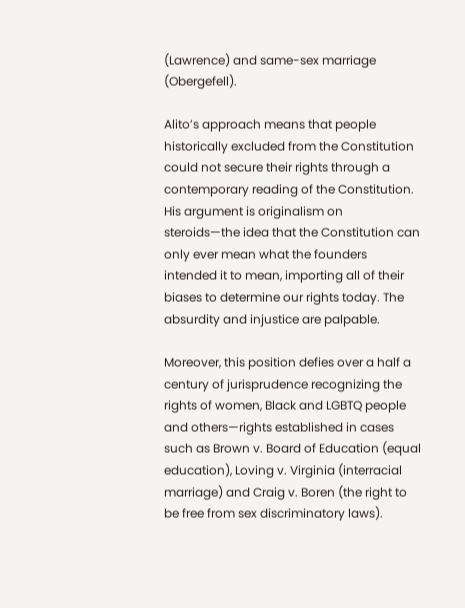(Lawrence) and same-sex marriage (Obergefell).

Alito’s approach means that people historically excluded from the Constitution could not secure their rights through a contemporary reading of the Constitution. His argument is originalism on steroids—the idea that the Constitution can only ever mean what the founders intended it to mean, importing all of their biases to determine our rights today. The absurdity and injustice are palpable.

Moreover, this position defies over a half a century of jurisprudence recognizing the rights of women, Black and LGBTQ people and others—rights established in cases such as Brown v. Board of Education (equal education), Loving v. Virginia (interracial marriage) and Craig v. Boren (the right to be free from sex discriminatory laws).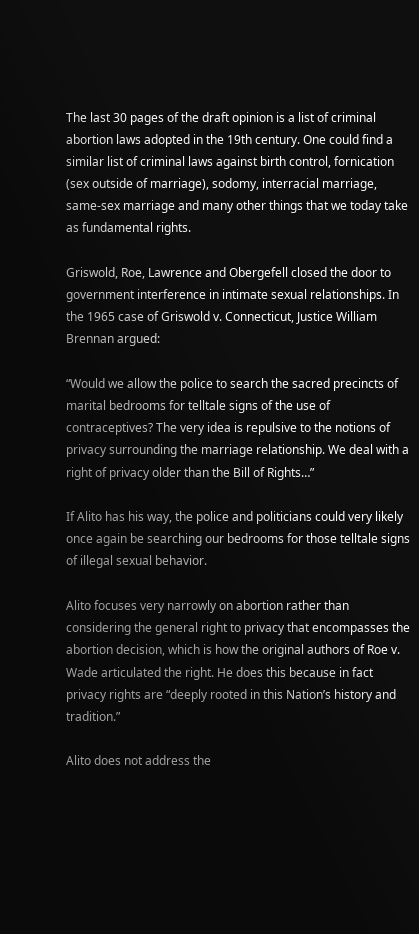The last 30 pages of the draft opinion is a list of criminal abortion laws adopted in the 19th century. One could find a similar list of criminal laws against birth control, fornication (sex outside of marriage), sodomy, interracial marriage, same-sex marriage and many other things that we today take as fundamental rights.

Griswold, Roe, Lawrence and Obergefell closed the door to government interference in intimate sexual relationships. In the 1965 case of Griswold v. Connecticut, Justice William Brennan argued:

“Would we allow the police to search the sacred precincts of marital bedrooms for telltale signs of the use of contraceptives? The very idea is repulsive to the notions of privacy surrounding the marriage relationship. We deal with a right of privacy older than the Bill of Rights…”

If Alito has his way, the police and politicians could very likely once again be searching our bedrooms for those telltale signs of illegal sexual behavior.

Alito focuses very narrowly on abortion rather than considering the general right to privacy that encompasses the abortion decision, which is how the original authors of Roe v. Wade articulated the right. He does this because in fact privacy rights are “deeply rooted in this Nation’s history and tradition.”

Alito does not address the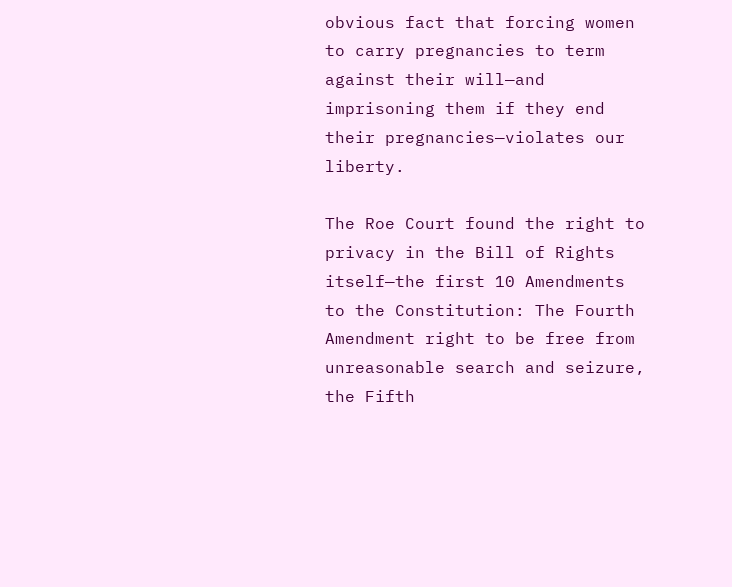obvious fact that forcing women to carry pregnancies to term against their will—and imprisoning them if they end their pregnancies—violates our liberty.

The Roe Court found the right to privacy in the Bill of Rights itself—the first 10 Amendments to the Constitution: The Fourth Amendment right to be free from unreasonable search and seizure, the Fifth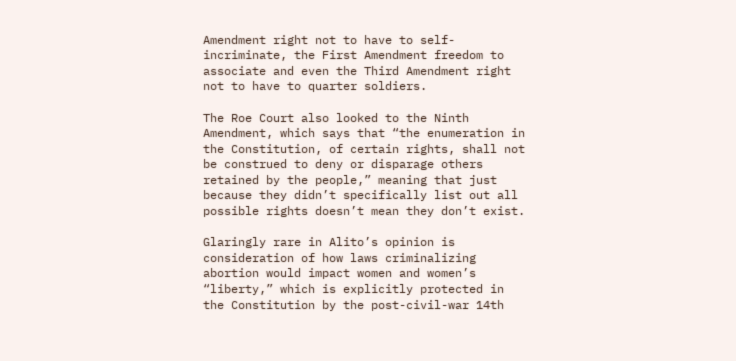Amendment right not to have to self-incriminate, the First Amendment freedom to associate and even the Third Amendment right not to have to quarter soldiers.

The Roe Court also looked to the Ninth Amendment, which says that “the enumeration in the Constitution, of certain rights, shall not be construed to deny or disparage others retained by the people,” meaning that just because they didn’t specifically list out all possible rights doesn’t mean they don’t exist.

Glaringly rare in Alito’s opinion is consideration of how laws criminalizing abortion would impact women and women’s “liberty,” which is explicitly protected in the Constitution by the post-civil-war 14th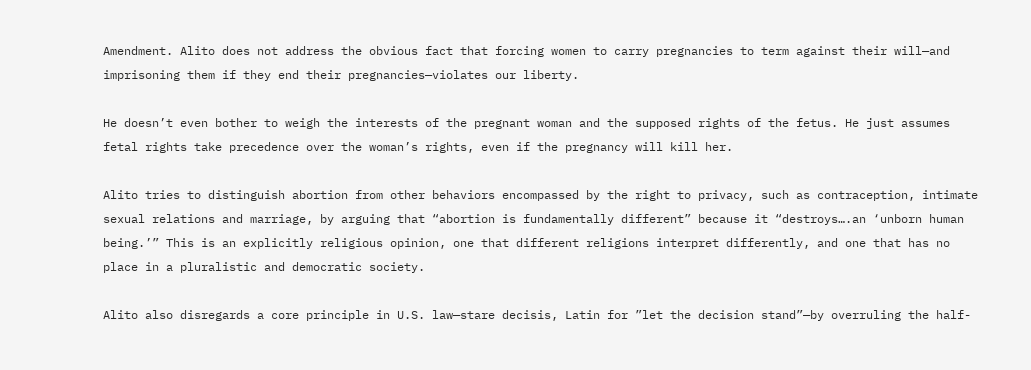Amendment. Alito does not address the obvious fact that forcing women to carry pregnancies to term against their will—and imprisoning them if they end their pregnancies—violates our liberty.

He doesn’t even bother to weigh the interests of the pregnant woman and the supposed rights of the fetus. He just assumes fetal rights take precedence over the woman’s rights, even if the pregnancy will kill her.

Alito tries to distinguish abortion from other behaviors encompassed by the right to privacy, such as contraception, intimate sexual relations and marriage, by arguing that “abortion is fundamentally different” because it “destroys….an ‘unborn human being.’” This is an explicitly religious opinion, one that different religions interpret differently, and one that has no place in a pluralistic and democratic society.

Alito also disregards a core principle in U.S. law—stare decisis, Latin for ”let the decision stand”—by overruling the half-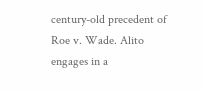century-old precedent of Roe v. Wade. Alito engages in a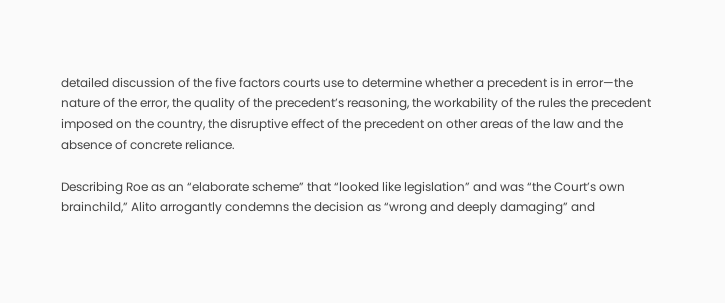detailed discussion of the five factors courts use to determine whether a precedent is in error—the nature of the error, the quality of the precedent’s reasoning, the workability of the rules the precedent imposed on the country, the disruptive effect of the precedent on other areas of the law and the absence of concrete reliance.

Describing Roe as an “elaborate scheme” that “looked like legislation” and was “the Court’s own brainchild,” Alito arrogantly condemns the decision as “wrong and deeply damaging” and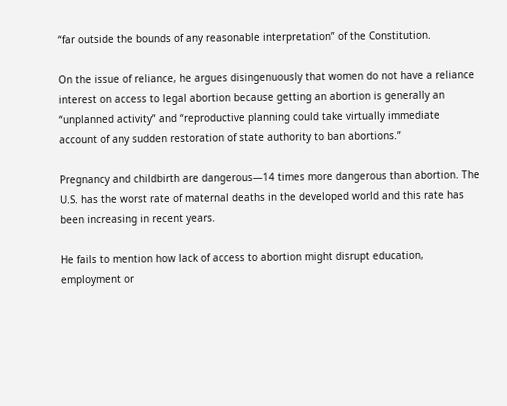“far outside the bounds of any reasonable interpretation” of the Constitution.

On the issue of reliance, he argues disingenuously that women do not have a reliance interest on access to legal abortion because getting an abortion is generally an “unplanned activity” and “reproductive planning could take virtually immediate account of any sudden restoration of state authority to ban abortions.”

Pregnancy and childbirth are dangerous—14 times more dangerous than abortion. The U.S. has the worst rate of maternal deaths in the developed world and this rate has been increasing in recent years.

He fails to mention how lack of access to abortion might disrupt education, employment or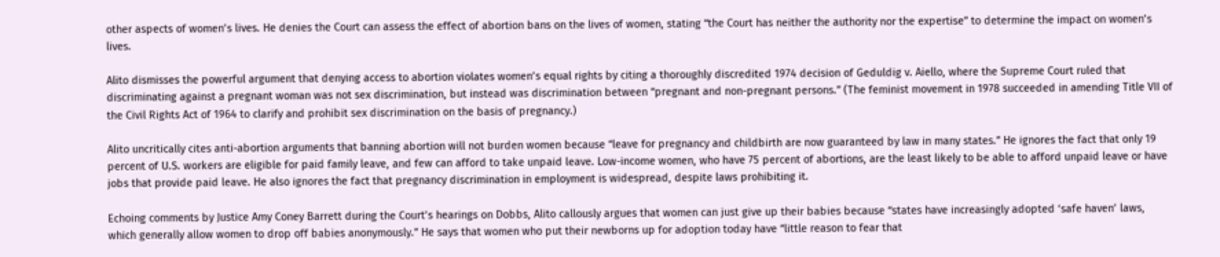other aspects of women’s lives. He denies the Court can assess the effect of abortion bans on the lives of women, stating “the Court has neither the authority nor the expertise” to determine the impact on women’s lives.

Alito dismisses the powerful argument that denying access to abortion violates women’s equal rights by citing a thoroughly discredited 1974 decision of Geduldig v. Aiello, where the Supreme Court ruled that discriminating against a pregnant woman was not sex discrimination, but instead was discrimination between “pregnant and non-pregnant persons.” (The feminist movement in 1978 succeeded in amending Title VII of the Civil Rights Act of 1964 to clarify and prohibit sex discrimination on the basis of pregnancy.)

Alito uncritically cites anti-abortion arguments that banning abortion will not burden women because “leave for pregnancy and childbirth are now guaranteed by law in many states.” He ignores the fact that only 19 percent of U.S. workers are eligible for paid family leave, and few can afford to take unpaid leave. Low-income women, who have 75 percent of abortions, are the least likely to be able to afford unpaid leave or have jobs that provide paid leave. He also ignores the fact that pregnancy discrimination in employment is widespread, despite laws prohibiting it.

Echoing comments by Justice Amy Coney Barrett during the Court’s hearings on Dobbs, Alito callously argues that women can just give up their babies because “states have increasingly adopted ‘safe haven’ laws, which generally allow women to drop off babies anonymously.” He says that women who put their newborns up for adoption today have “little reason to fear that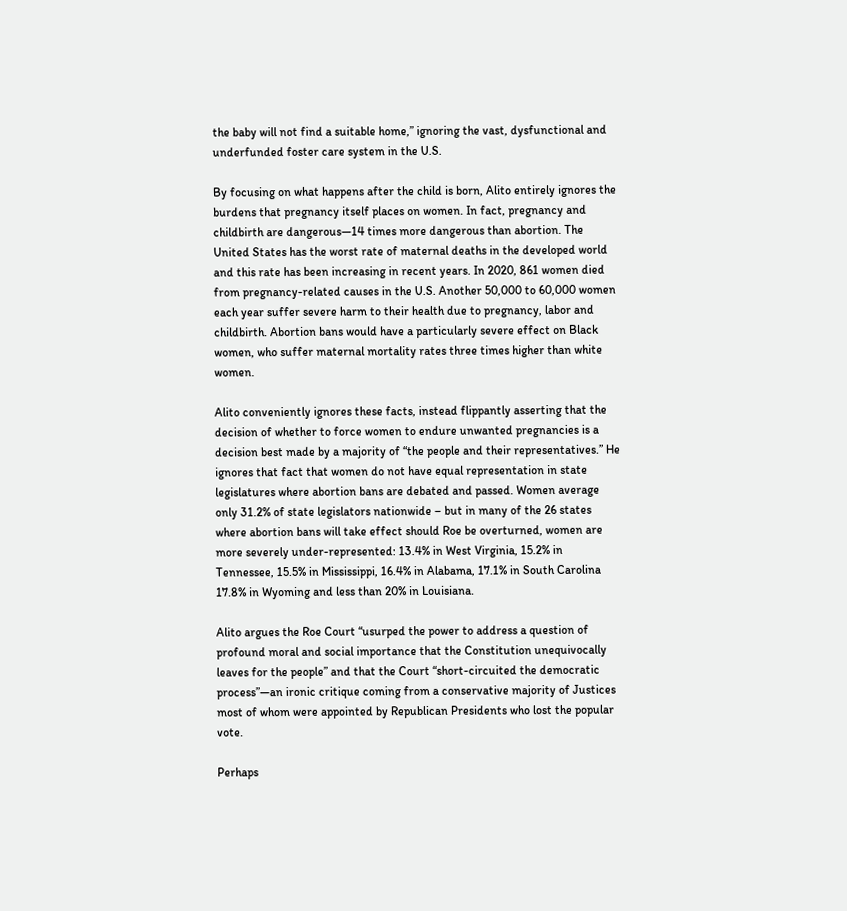the baby will not find a suitable home,” ignoring the vast, dysfunctional and underfunded foster care system in the U.S.

By focusing on what happens after the child is born, Alito entirely ignores the burdens that pregnancy itself places on women. In fact, pregnancy and childbirth are dangerous—14 times more dangerous than abortion. The United States has the worst rate of maternal deaths in the developed world and this rate has been increasing in recent years. In 2020, 861 women died from pregnancy-related causes in the U.S. Another 50,000 to 60,000 women each year suffer severe harm to their health due to pregnancy, labor and childbirth. Abortion bans would have a particularly severe effect on Black women, who suffer maternal mortality rates three times higher than white women.

Alito conveniently ignores these facts, instead flippantly asserting that the decision of whether to force women to endure unwanted pregnancies is a decision best made by a majority of “the people and their representatives.” He ignores that fact that women do not have equal representation in state legislatures where abortion bans are debated and passed. Women average only 31.2% of state legislators nationwide – but in many of the 26 states where abortion bans will take effect should Roe be overturned, women are more severely under-represented: 13.4% in West Virginia, 15.2% in Tennessee, 15.5% in Mississippi, 16.4% in Alabama, 17.1% in South Carolina 17.8% in Wyoming and less than 20% in Louisiana.

Alito argues the Roe Court “usurped the power to address a question of profound moral and social importance that the Constitution unequivocally leaves for the people” and that the Court “short-circuited the democratic process”—an ironic critique coming from a conservative majority of Justices most of whom were appointed by Republican Presidents who lost the popular vote.

Perhaps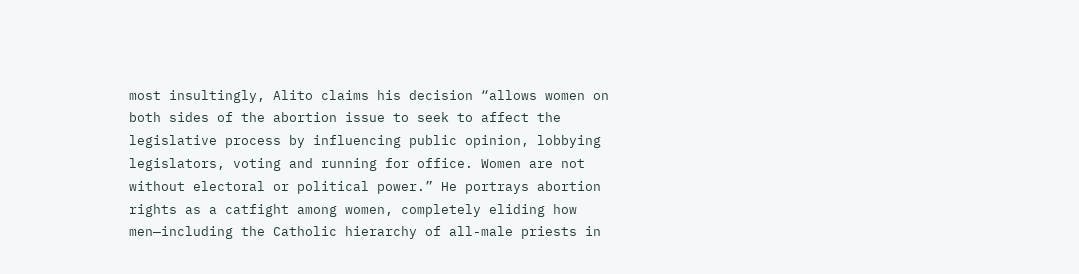most insultingly, Alito claims his decision “allows women on both sides of the abortion issue to seek to affect the legislative process by influencing public opinion, lobbying legislators, voting and running for office. Women are not without electoral or political power.” He portrays abortion rights as a catfight among women, completely eliding how men—including the Catholic hierarchy of all-male priests in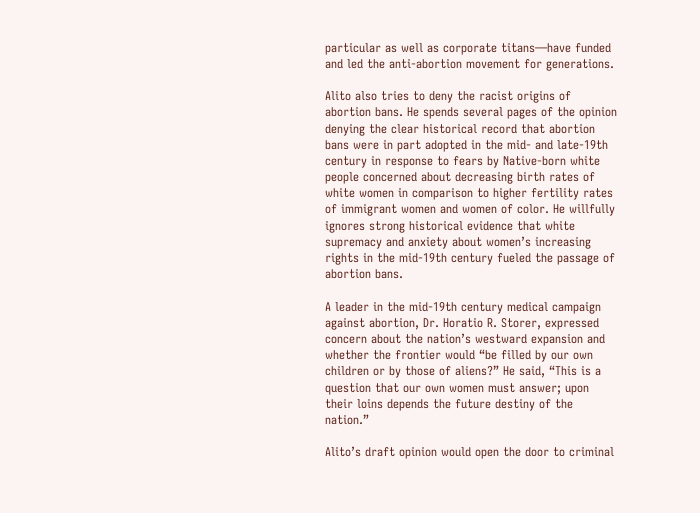particular as well as corporate titans—have funded and led the anti-abortion movement for generations.

Alito also tries to deny the racist origins of abortion bans. He spends several pages of the opinion denying the clear historical record that abortion bans were in part adopted in the mid- and late-19th century in response to fears by Native-born white people concerned about decreasing birth rates of white women in comparison to higher fertility rates of immigrant women and women of color. He willfully ignores strong historical evidence that white supremacy and anxiety about women’s increasing rights in the mid-19th century fueled the passage of abortion bans.

A leader in the mid-19th century medical campaign against abortion, Dr. Horatio R. Storer, expressed concern about the nation’s westward expansion and whether the frontier would “be filled by our own children or by those of aliens?” He said, “This is a question that our own women must answer; upon their loins depends the future destiny of the nation.”

Alito’s draft opinion would open the door to criminal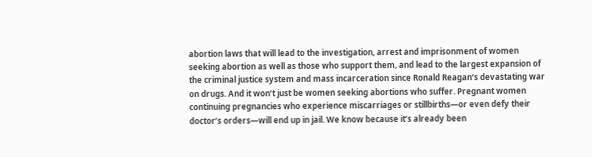abortion laws that will lead to the investigation, arrest and imprisonment of women seeking abortion as well as those who support them, and lead to the largest expansion of the criminal justice system and mass incarceration since Ronald Reagan’s devastating war on drugs. And it won’t just be women seeking abortions who suffer. Pregnant women continuing pregnancies who experience miscarriages or stillbirths—or even defy their doctor’s orders—will end up in jail. We know because it’s already been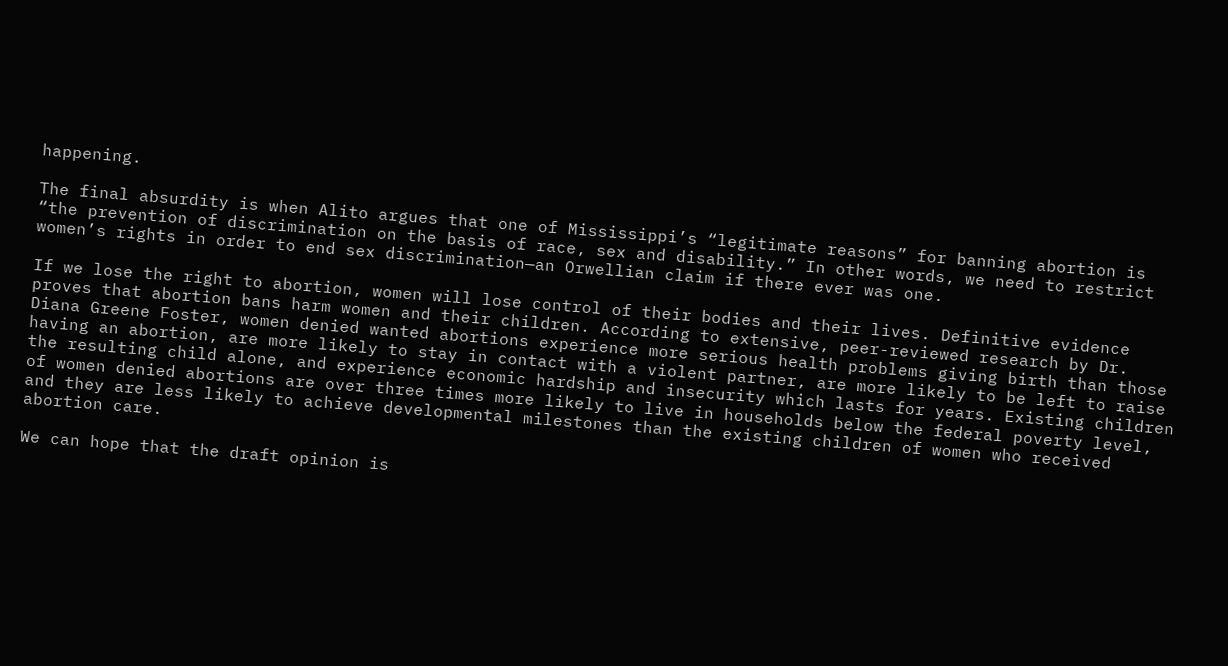happening.

The final absurdity is when Alito argues that one of Mississippi’s “legitimate reasons” for banning abortion is “the prevention of discrimination on the basis of race, sex and disability.” In other words, we need to restrict women’s rights in order to end sex discrimination—an Orwellian claim if there ever was one.

If we lose the right to abortion, women will lose control of their bodies and their lives. Definitive evidence proves that abortion bans harm women and their children. According to extensive, peer-reviewed research by Dr. Diana Greene Foster, women denied wanted abortions experience more serious health problems giving birth than those having an abortion, are more likely to stay in contact with a violent partner, are more likely to be left to raise the resulting child alone, and experience economic hardship and insecurity which lasts for years. Existing children of women denied abortions are over three times more likely to live in households below the federal poverty level, and they are less likely to achieve developmental milestones than the existing children of women who received abortion care.

We can hope that the draft opinion is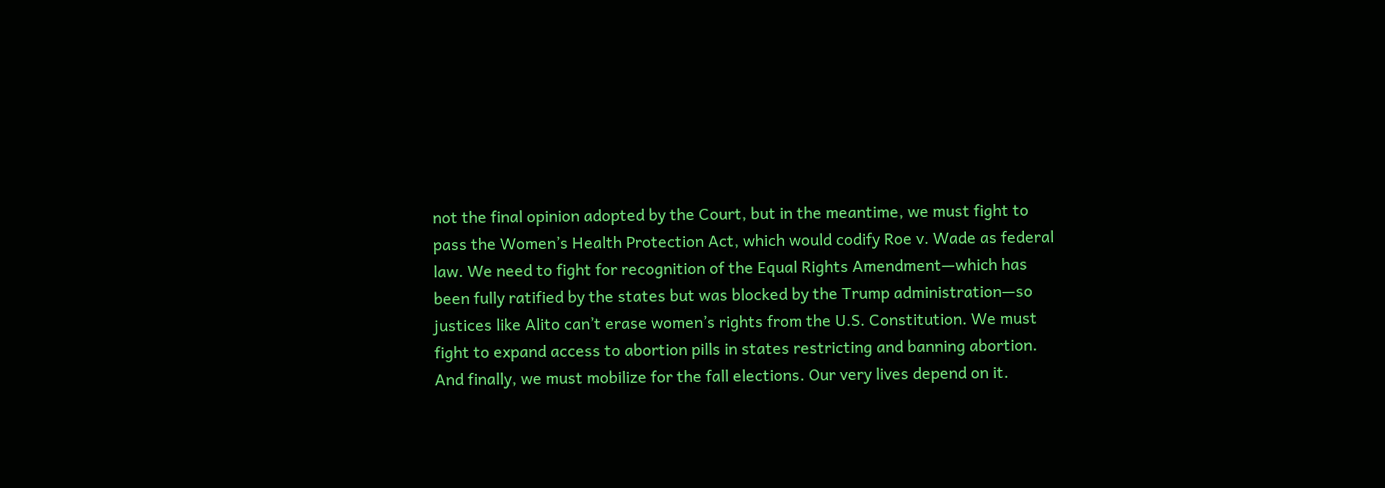not the final opinion adopted by the Court, but in the meantime, we must fight to pass the Women’s Health Protection Act, which would codify Roe v. Wade as federal law. We need to fight for recognition of the Equal Rights Amendment—which has been fully ratified by the states but was blocked by the Trump administration—so justices like Alito can’t erase women’s rights from the U.S. Constitution. We must fight to expand access to abortion pills in states restricting and banning abortion. And finally, we must mobilize for the fall elections. Our very lives depend on it.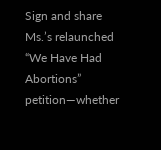Sign and share Ms.’s relaunched “We Have Had Abortions” petition—whether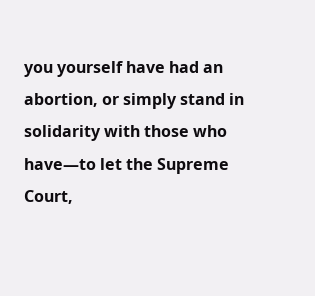you yourself have had an abortion, or simply stand in solidarity with those who have—to let the Supreme Court,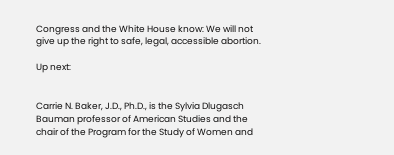Congress and the White House know: We will not give up the right to safe, legal, accessible abortion.

Up next:


Carrie N. Baker, J.D., Ph.D., is the Sylvia Dlugasch Bauman professor of American Studies and the chair of the Program for the Study of Women and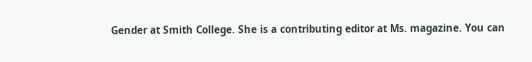Gender at Smith College. She is a contributing editor at Ms. magazine. You can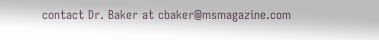contact Dr. Baker at cbaker@msmagazine.com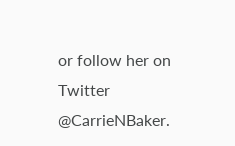or follow her on Twitter @CarrieNBaker.